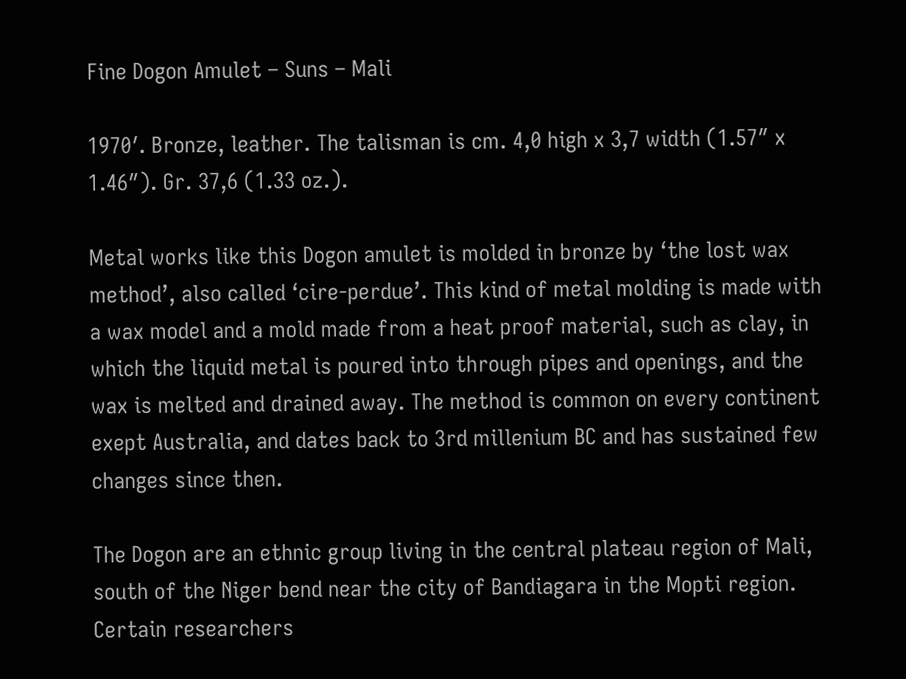Fine Dogon Amulet – Suns – Mali

1970′. Bronze, leather. The talisman is cm. 4,0 high x 3,7 width (1.57″ x 1.46″). Gr. 37,6 (1.33 oz.).

Metal works like this Dogon amulet is molded in bronze by ‘the lost wax method’, also called ‘cire-perdue’. This kind of metal molding is made with a wax model and a mold made from a heat proof material, such as clay, in which the liquid metal is poured into through pipes and openings, and the wax is melted and drained away. The method is common on every continent exept Australia, and dates back to 3rd millenium BC and has sustained few changes since then.

The Dogon are an ethnic group living in the central plateau region of Mali, south of the Niger bend near the city of Bandiagara in the Mopti region. Certain researchers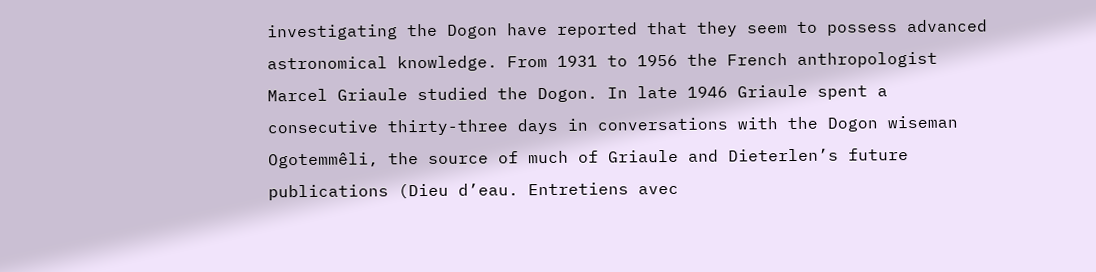investigating the Dogon have reported that they seem to possess advanced astronomical knowledge. From 1931 to 1956 the French anthropologist Marcel Griaule studied the Dogon. In late 1946 Griaule spent a consecutive thirty-three days in conversations with the Dogon wiseman Ogotemmêli, the source of much of Griaule and Dieterlen’s future publications (Dieu d’eau. Entretiens avec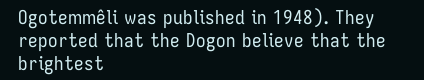Ogotemmêli was published in 1948). They reported that the Dogon believe that the brightest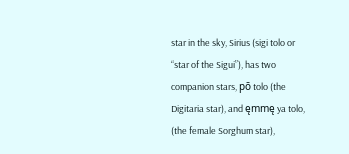star in the sky, Sirius (sigi tolo or “star of the Sigui”), has two companion stars, pō tolo (the Digitaria star), and ęmmę ya tolo, (the female Sorghum star),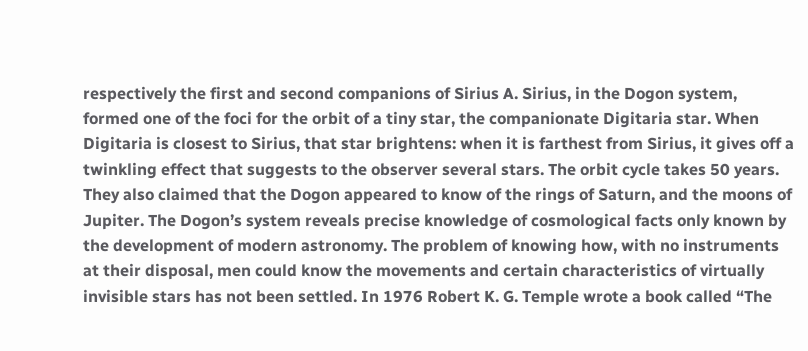respectively the first and second companions of Sirius A. Sirius, in the Dogon system, formed one of the foci for the orbit of a tiny star, the companionate Digitaria star. When Digitaria is closest to Sirius, that star brightens: when it is farthest from Sirius, it gives off a twinkling effect that suggests to the observer several stars. The orbit cycle takes 50 years. They also claimed that the Dogon appeared to know of the rings of Saturn, and the moons of Jupiter. The Dogon’s system reveals precise knowledge of cosmological facts only known by the development of modern astronomy. The problem of knowing how, with no instruments at their disposal, men could know the movements and certain characteristics of virtually invisible stars has not been settled. In 1976 Robert K. G. Temple wrote a book called “The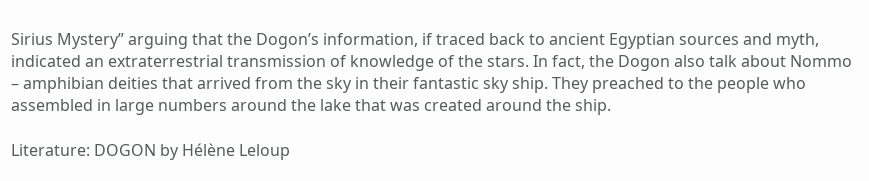Sirius Mystery” arguing that the Dogon’s information, if traced back to ancient Egyptian sources and myth, indicated an extraterrestrial transmission of knowledge of the stars. In fact, the Dogon also talk about Nommo – amphibian deities that arrived from the sky in their fantastic sky ship. They preached to the people who assembled in large numbers around the lake that was created around the ship.

Literature: DOGON by Hélène Leloup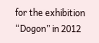for the exhibition “Dogon” in 2012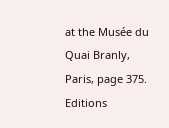at the Musée du Quai Branly, Paris, page 375. Editions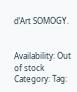d’Art SOMOGY.


Availability: Out of stock Category: Tag: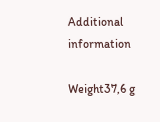Additional information

Weight37,6 g